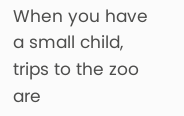When you have a small child, trips to the zoo are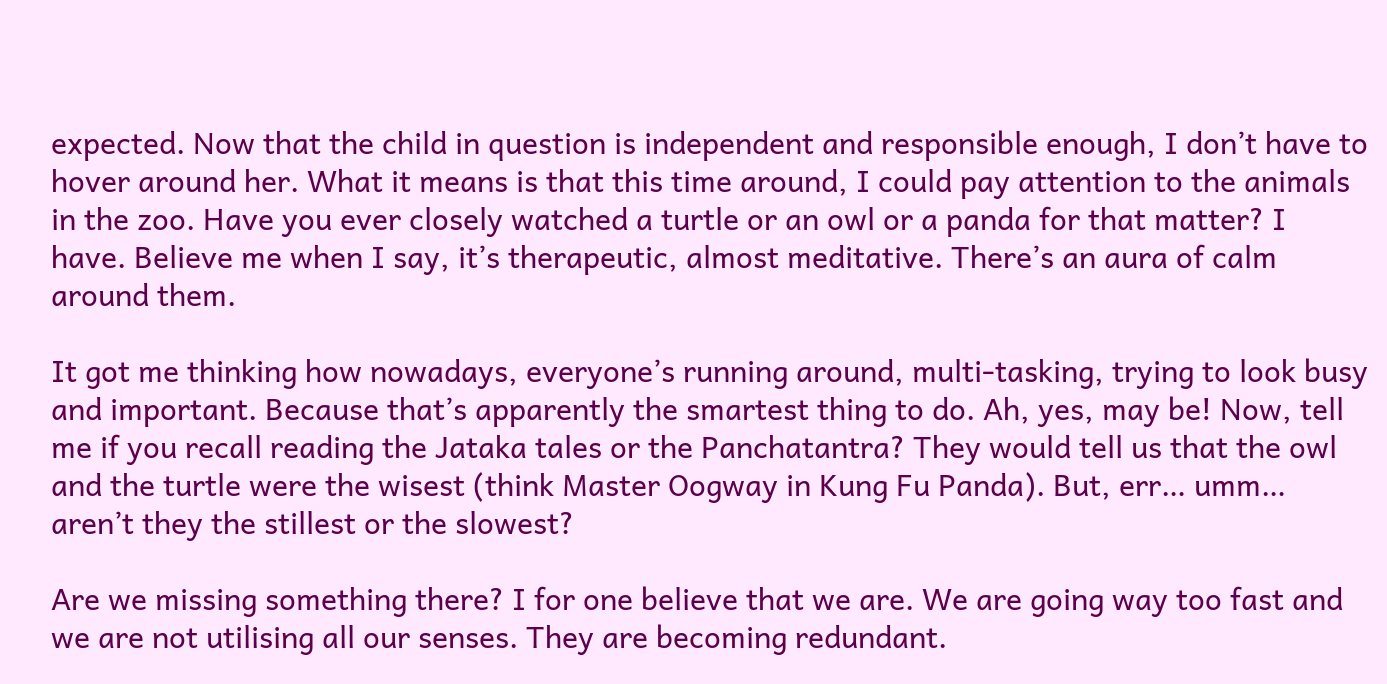expected. Now that the child in question is independent and responsible enough, I don’t have to hover around her. What it means is that this time around, I could pay attention to the animals in the zoo. Have you ever closely watched a turtle or an owl or a panda for that matter? I have. Believe me when I say, it’s therapeutic, almost meditative. There’s an aura of calm around them.

It got me thinking how nowadays, everyone’s running around, multi-tasking, trying to look busy and important. Because that’s apparently the smartest thing to do. Ah, yes, may be! Now, tell me if you recall reading the Jataka tales or the Panchatantra? They would tell us that the owl and the turtle were the wisest (think Master Oogway in Kung Fu Panda). But, err… umm… aren’t they the stillest or the slowest?

Are we missing something there? I for one believe that we are. We are going way too fast and we are not utilising all our senses. They are becoming redundant.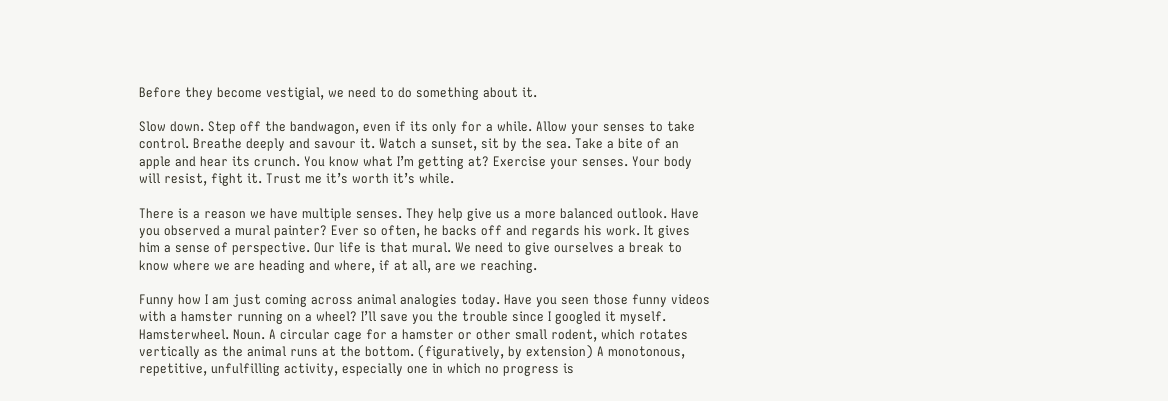Before they become vestigial, we need to do something about it.

Slow down. Step off the bandwagon, even if its only for a while. Allow your senses to take control. Breathe deeply and savour it. Watch a sunset, sit by the sea. Take a bite of an apple and hear its crunch. You know what I’m getting at? Exercise your senses. Your body will resist, fight it. Trust me it’s worth it’s while.

There is a reason we have multiple senses. They help give us a more balanced outlook. Have you observed a mural painter? Ever so often, he backs off and regards his work. It gives him a sense of perspective. Our life is that mural. We need to give ourselves a break to know where we are heading and where, if at all, are we reaching.

Funny how I am just coming across animal analogies today. Have you seen those funny videos with a hamster running on a wheel? I’ll save you the trouble since I googled it myself. Hamsterwheel. Noun. A circular cage for a hamster or other small rodent, which rotates vertically as the animal runs at the bottom. (figuratively, by extension) A monotonous, repetitive, unfulfilling activity, especially one in which no progress is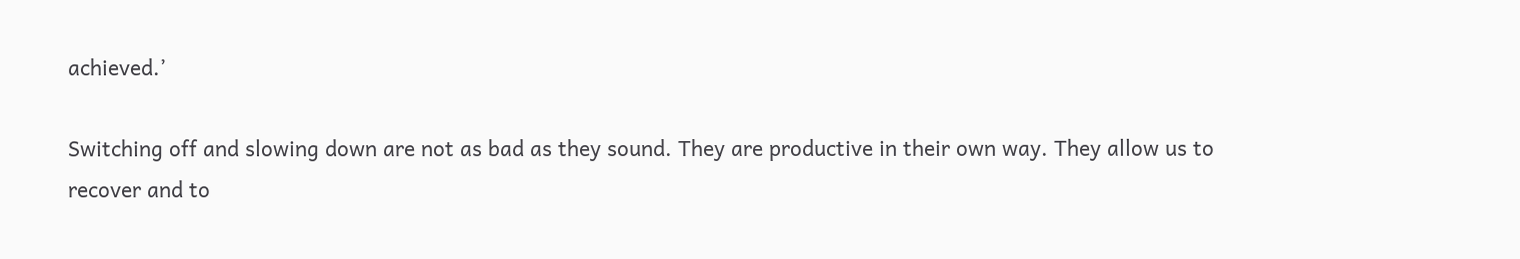achieved.’

Switching off and slowing down are not as bad as they sound. They are productive in their own way. They allow us to recover and to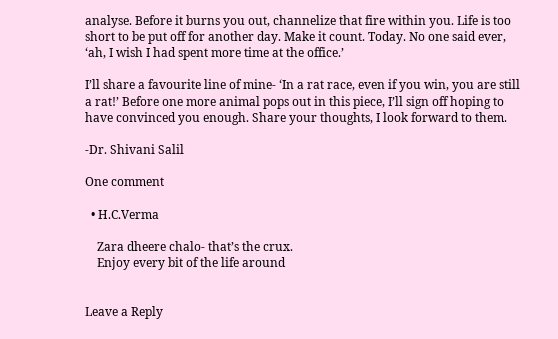analyse. Before it burns you out, channelize that fire within you. Life is too short to be put off for another day. Make it count. Today. No one said ever, ‘ah, I wish I had spent more time at the office.’

I’ll share a favourite line of mine- ‘In a rat race, even if you win, you are still a rat!’ Before one more animal pops out in this piece, I’ll sign off hoping to have convinced you enough. Share your thoughts, I look forward to them.

-Dr. Shivani Salil

One comment

  • H.C.Verma

    Zara dheere chalo- that’s the crux.
    Enjoy every bit of the life around


Leave a Reply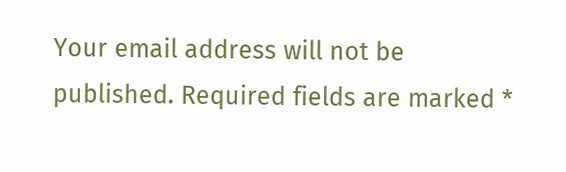Your email address will not be published. Required fields are marked *